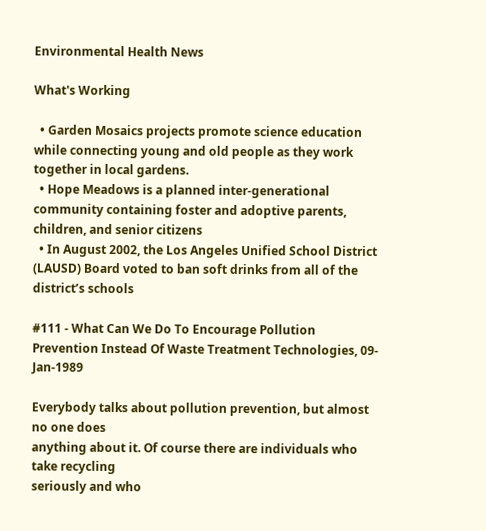Environmental Health News

What's Working

  • Garden Mosaics projects promote science education while connecting young and old people as they work together in local gardens.
  • Hope Meadows is a planned inter-generational community containing foster and adoptive parents, children, and senior citizens
  • In August 2002, the Los Angeles Unified School District (LAUSD) Board voted to ban soft drinks from all of the district’s schools

#111 - What Can We Do To Encourage Pollution Prevention Instead Of Waste Treatment Technologies, 09-Jan-1989

Everybody talks about pollution prevention, but almost no one does
anything about it. Of course there are individuals who take recycling
seriously and who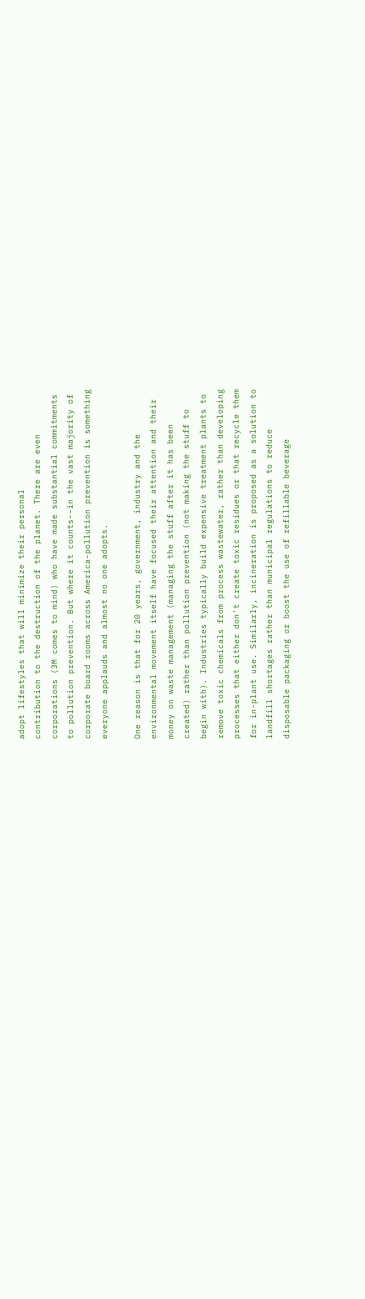adopt lifestyles that will minimize their personal
contribution to the destruction of the planet. There are even
corporations (3M comes to mind) who have made substantial commitments
to pollution prevention. But where it counts--in the vast majority of
corporate board rooms across America-pollution prevention is something
everyone applauds and almost no one adopts.

One reason is that for 20 years, government, industry and the
environmental movement itself have focused their attention and their
money on waste management (managing the stuff after it has been
created) rather than pollution prevention (not making the stuff to
begin with). Industries typically build expensive treatment plants to
remove toxic chemicals from process wastewater, rather than developing
processes that either don't create toxic residues or that recycle them
for in-plant use. Similarly, incineration is proposed as a solution to
landfill shortages rather than municipal regulations to reduce
disposable packaging or boost the use of refillable beverage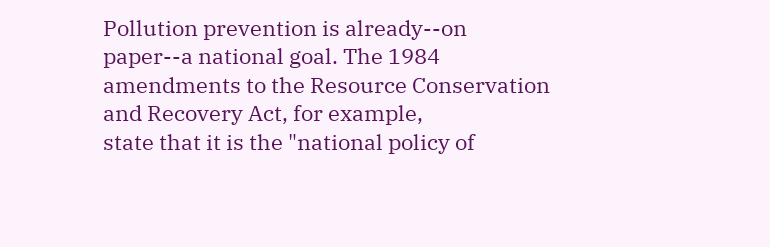Pollution prevention is already--on paper--a national goal. The 1984
amendments to the Resource Conservation and Recovery Act, for example,
state that it is the "national policy of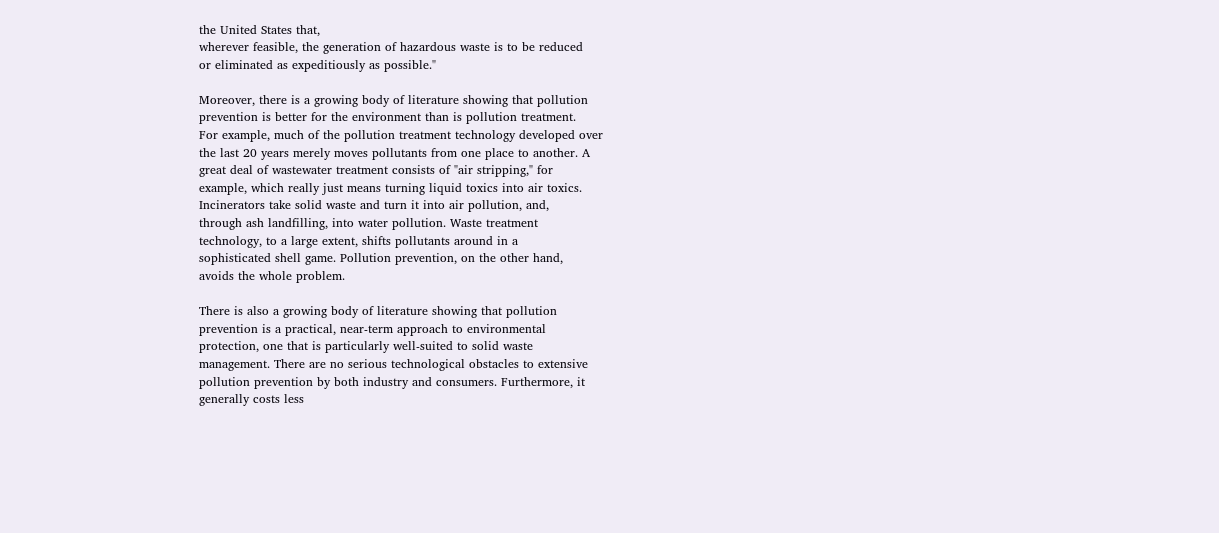the United States that,
wherever feasible, the generation of hazardous waste is to be reduced
or eliminated as expeditiously as possible."

Moreover, there is a growing body of literature showing that pollution
prevention is better for the environment than is pollution treatment.
For example, much of the pollution treatment technology developed over
the last 20 years merely moves pollutants from one place to another. A
great deal of wastewater treatment consists of "air stripping," for
example, which really just means turning liquid toxics into air toxics.
Incinerators take solid waste and turn it into air pollution, and,
through ash landfilling, into water pollution. Waste treatment
technology, to a large extent, shifts pollutants around in a
sophisticated shell game. Pollution prevention, on the other hand,
avoids the whole problem.

There is also a growing body of literature showing that pollution
prevention is a practical, near-term approach to environmental
protection, one that is particularly well-suited to solid waste
management. There are no serious technological obstacles to extensive
pollution prevention by both industry and consumers. Furthermore, it
generally costs less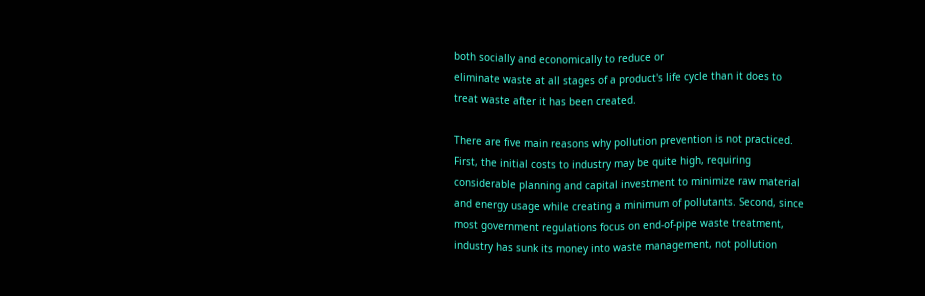both socially and economically to reduce or
eliminate waste at all stages of a product's life cycle than it does to
treat waste after it has been created.

There are five main reasons why pollution prevention is not practiced.
First, the initial costs to industry may be quite high, requiring
considerable planning and capital investment to minimize raw material
and energy usage while creating a minimum of pollutants. Second, since
most government regulations focus on end-of-pipe waste treatment,
industry has sunk its money into waste management, not pollution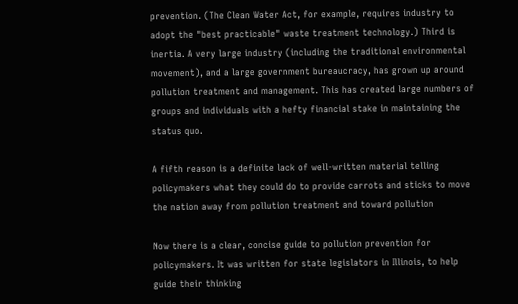prevention. (The Clean Water Act, for example, requires industry to
adopt the "best practicable" waste treatment technology.) Third is
inertia. A very large industry (including the traditional environmental
movement), and a large government bureaucracy, has grown up around
pollution treatment and management. This has created large numbers of
groups and individuals with a hefty financial stake in maintaining the
status quo.

A fifth reason is a definite lack of well-written material telling
policymakers what they could do to provide carrots and sticks to move
the nation away from pollution treatment and toward pollution

Now there is a clear, concise guide to pollution prevention for
policymakers. It was written for state legislators in Illinois, to help
guide their thinking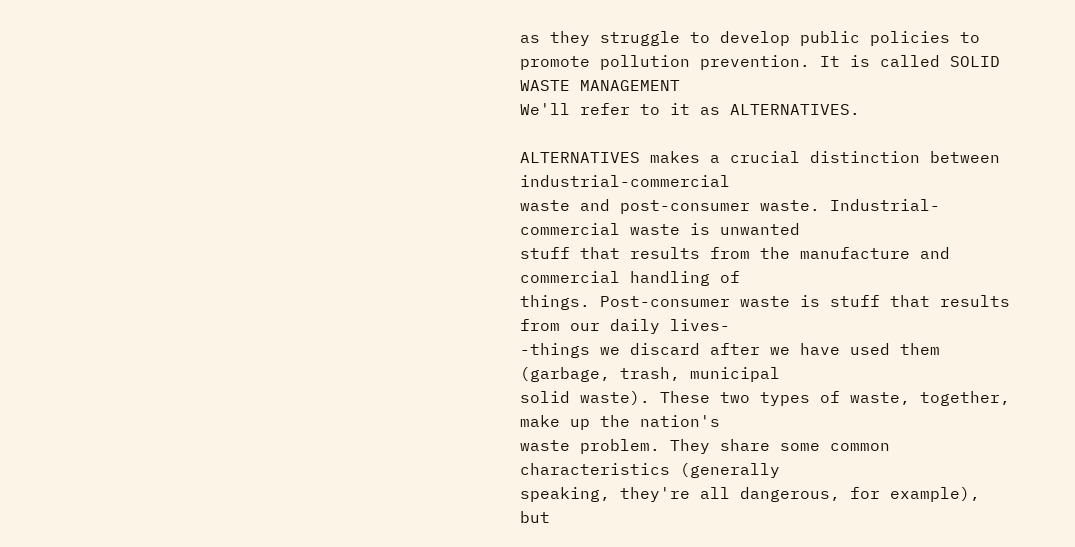as they struggle to develop public policies to
promote pollution prevention. It is called SOLID WASTE MANAGEMENT
We'll refer to it as ALTERNATIVES.

ALTERNATIVES makes a crucial distinction between industrial-commercial
waste and post-consumer waste. Industrial-commercial waste is unwanted
stuff that results from the manufacture and commercial handling of
things. Post-consumer waste is stuff that results from our daily lives-
-things we discard after we have used them (garbage, trash, municipal
solid waste). These two types of waste, together, make up the nation's
waste problem. They share some common characteristics (generally
speaking, they're all dangerous, for example), but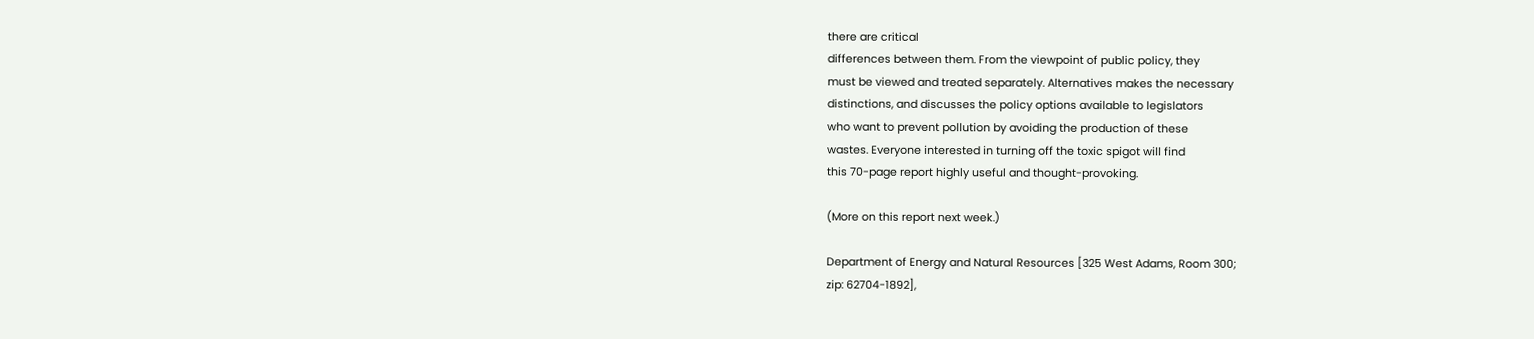there are critical
differences between them. From the viewpoint of public policy, they
must be viewed and treated separately. Alternatives makes the necessary
distinctions, and discusses the policy options available to legislators
who want to prevent pollution by avoiding the production of these
wastes. Everyone interested in turning off the toxic spigot will find
this 70-page report highly useful and thought-provoking.

(More on this report next week.)

Department of Energy and Natural Resources [325 West Adams, Room 300;
zip: 62704-1892],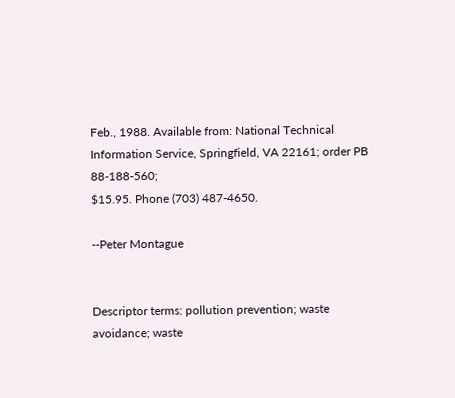Feb., 1988. Available from: National Technical
Information Service, Springfield, VA 22161; order PB 88-188-560;
$15.95. Phone (703) 487-4650.

--Peter Montague


Descriptor terms: pollution prevention; waste avoidance; waste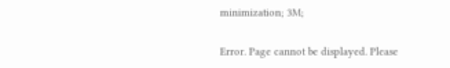minimization; 3M;

Error. Page cannot be displayed. Please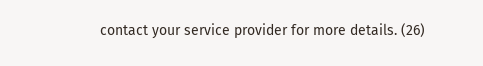contact your service provider for more details. (26)